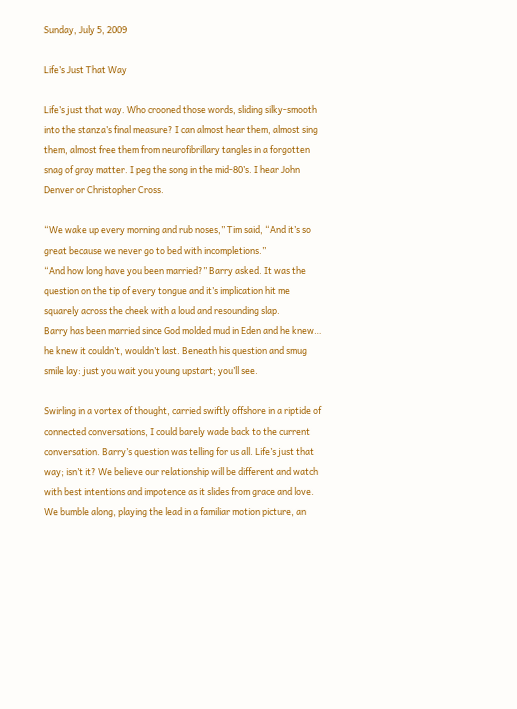Sunday, July 5, 2009

Life’s Just That Way

Life’s just that way. Who crooned those words, sliding silky-smooth into the stanza’s final measure? I can almost hear them, almost sing them, almost free them from neurofibrillary tangles in a forgotten snag of gray matter. I peg the song in the mid-80’s. I hear John Denver or Christopher Cross.

“We wake up every morning and rub noses,” Tim said, “And it’s so great because we never go to bed with incompletions.”
“And how long have you been married?” Barry asked. It was the question on the tip of every tongue and it’s implication hit me squarely across the cheek with a loud and resounding slap.
Barry has been married since God molded mud in Eden and he knew… he knew it couldn’t, wouldn’t last. Beneath his question and smug smile lay: just you wait you young upstart; you’ll see.

Swirling in a vortex of thought, carried swiftly offshore in a riptide of connected conversations, I could barely wade back to the current conversation. Barry’s question was telling for us all. Life’s just that way; isn’t it? We believe our relationship will be different and watch with best intentions and impotence as it slides from grace and love. We bumble along, playing the lead in a familiar motion picture, an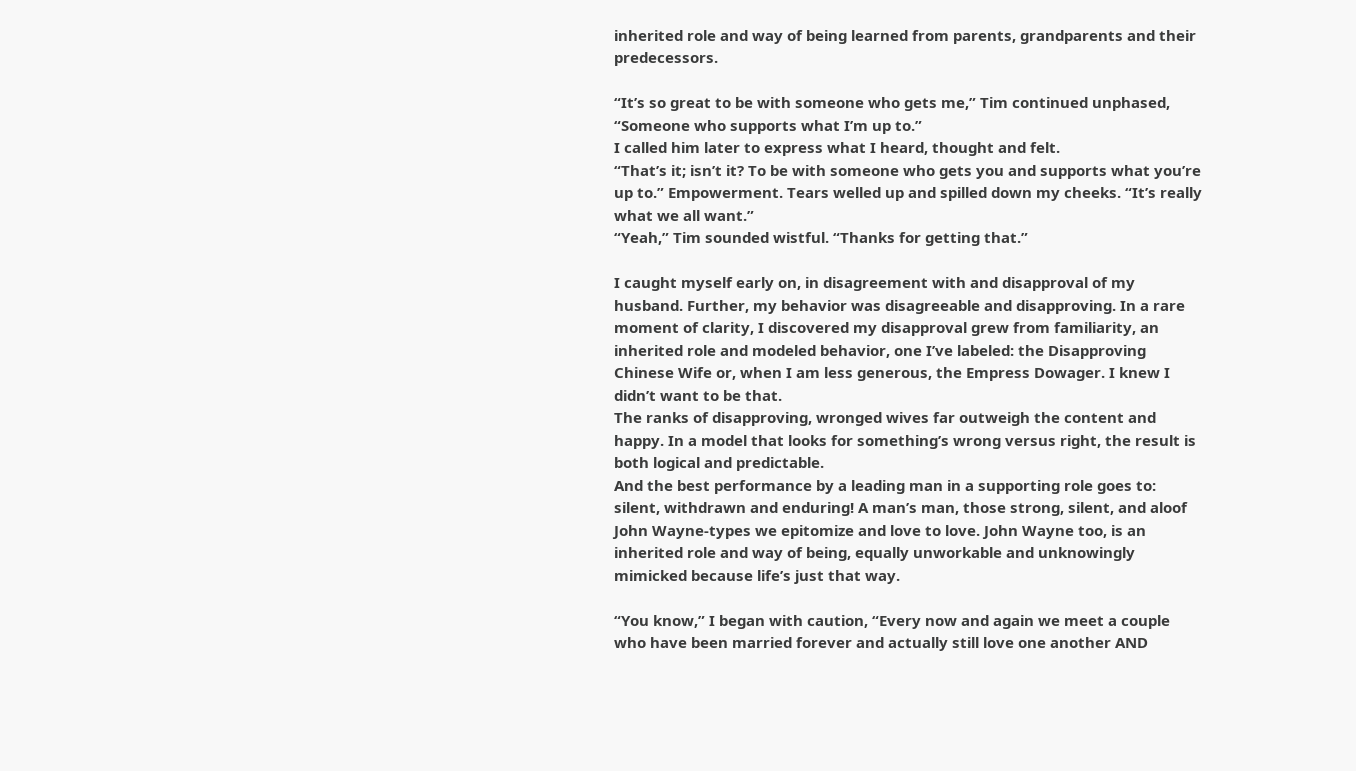inherited role and way of being learned from parents, grandparents and their predecessors.

“It’s so great to be with someone who gets me,” Tim continued unphased, “Someone who supports what I’m up to.”
I called him later to express what I heard, thought and felt.
“That’s it; isn’t it? To be with someone who gets you and supports what you’re up to.” Empowerment. Tears welled up and spilled down my cheeks. “It’s really what we all want.”
“Yeah,” Tim sounded wistful. “Thanks for getting that.”

I caught myself early on, in disagreement with and disapproval of my husband. Further, my behavior was disagreeable and disapproving. In a rare moment of clarity, I discovered my disapproval grew from familiarity, an inherited role and modeled behavior, one I’ve labeled: the Disapproving Chinese Wife or, when I am less generous, the Empress Dowager. I knew I didn’t want to be that.
The ranks of disapproving, wronged wives far outweigh the content and happy. In a model that looks for something’s wrong versus right, the result is both logical and predictable.
And the best performance by a leading man in a supporting role goes to: silent, withdrawn and enduring! A man’s man, those strong, silent, and aloof John Wayne-types we epitomize and love to love. John Wayne too, is an inherited role and way of being, equally unworkable and unknowingly mimicked because life’s just that way.

“You know,” I began with caution, “Every now and again we meet a couple who have been married forever and actually still love one another AND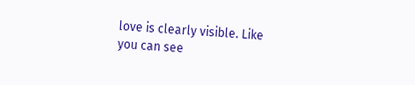love is clearly visible. Like you can see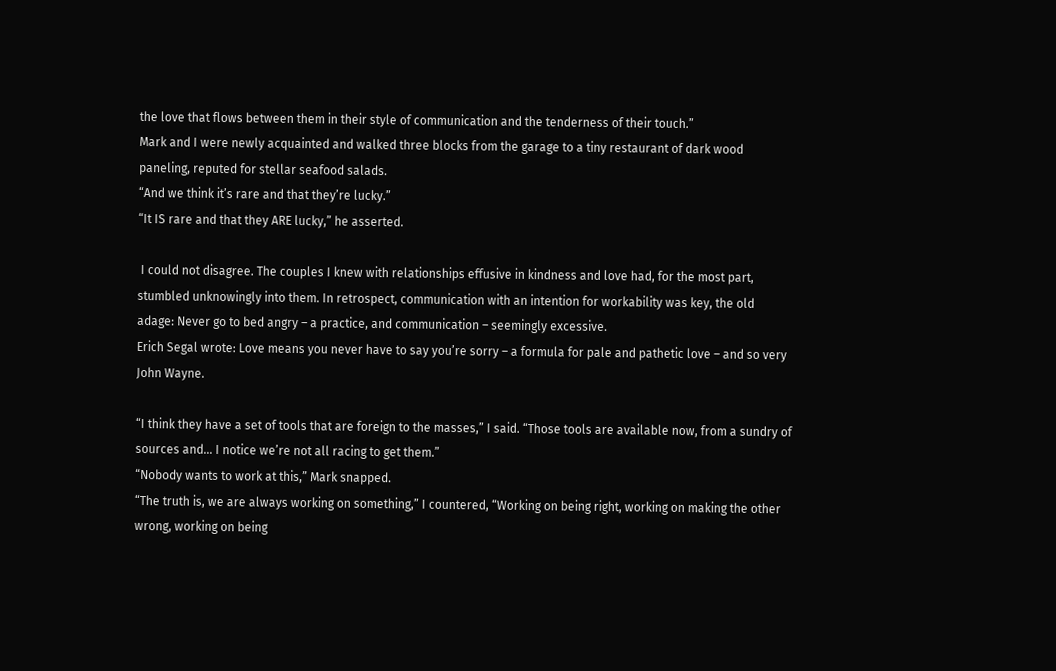the love that flows between them in their style of communication and the tenderness of their touch.”
Mark and I were newly acquainted and walked three blocks from the garage to a tiny restaurant of dark wood paneling, reputed for stellar seafood salads.
“And we think it’s rare and that they’re lucky.”
“It IS rare and that they ARE lucky,” he asserted.

 I could not disagree. The couples I knew with relationships effusive in kindness and love had, for the most part, stumbled unknowingly into them. In retrospect, communication with an intention for workability was key, the old adage: Never go to bed angry – a practice, and communication – seemingly excessive.
Erich Segal wrote: Love means you never have to say you’re sorry – a formula for pale and pathetic love – and so very John Wayne.

“I think they have a set of tools that are foreign to the masses,” I said. “Those tools are available now, from a sundry of sources and… I notice we’re not all racing to get them.”
“Nobody wants to work at this,” Mark snapped.
“The truth is, we are always working on something,” I countered, “Working on being right, working on making the other wrong, working on being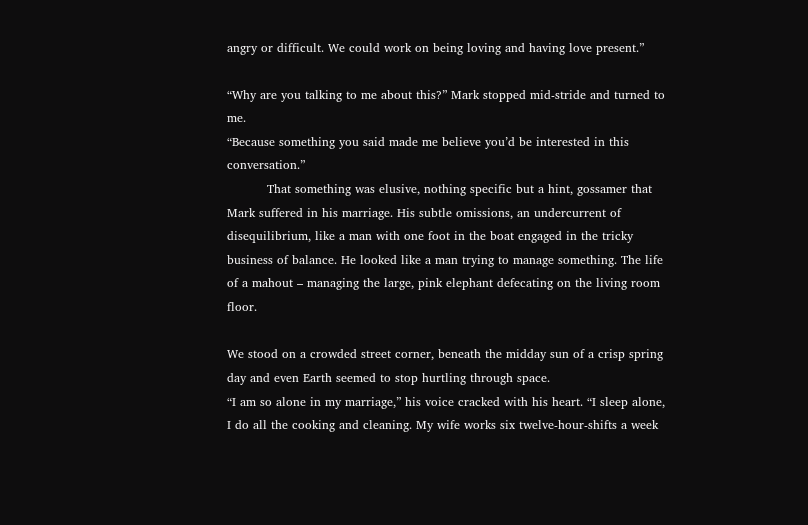angry or difficult. We could work on being loving and having love present.”

“Why are you talking to me about this?” Mark stopped mid-stride and turned to me.
“Because something you said made me believe you’d be interested in this conversation.”
          That something was elusive, nothing specific but a hint, gossamer that Mark suffered in his marriage. His subtle omissions, an undercurrent of disequilibrium, like a man with one foot in the boat engaged in the tricky business of balance. He looked like a man trying to manage something. The life of a mahout – managing the large, pink elephant defecating on the living room floor.

We stood on a crowded street corner, beneath the midday sun of a crisp spring day and even Earth seemed to stop hurtling through space.
“I am so alone in my marriage,” his voice cracked with his heart. “I sleep alone, I do all the cooking and cleaning. My wife works six twelve-hour-shifts a week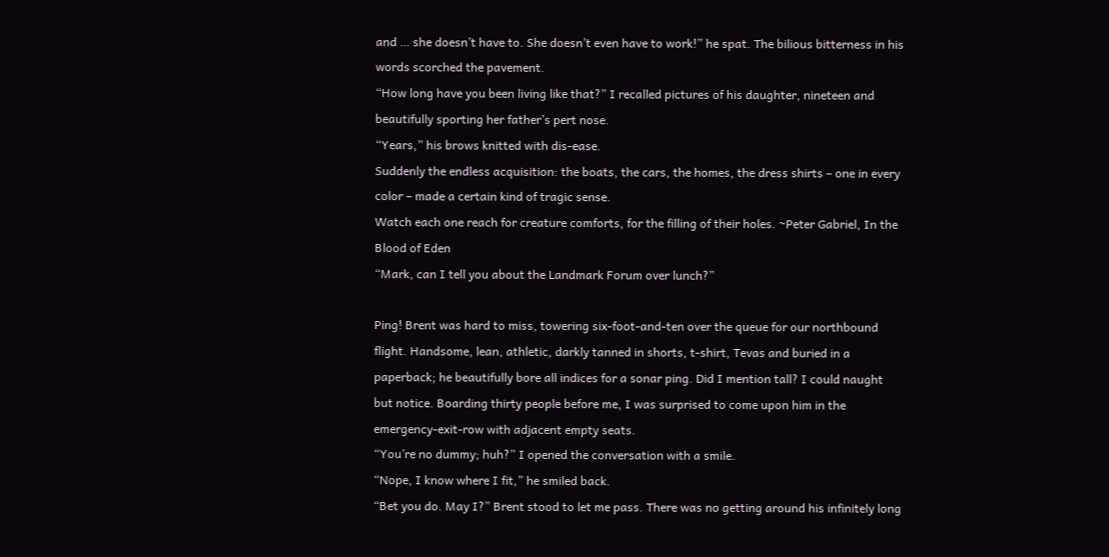and … she doesn’t have to. She doesn’t even have to work!” he spat. The bilious bitterness in his words scorched the pavement.
“How long have you been living like that?” I recalled pictures of his daughter, nineteen and beautifully sporting her father’s pert nose.
“Years,” his brows knitted with dis-ease.
Suddenly the endless acquisition: the boats, the cars, the homes, the dress shirts – one in every color – made a certain kind of tragic sense.
Watch each one reach for creature comforts, for the filling of their holes. ~Peter Gabriel, In the Blood of Eden
“Mark, can I tell you about the Landmark Forum over lunch?”

Ping! Brent was hard to miss, towering six-foot-and-ten over the queue for our northbound flight. Handsome, lean, athletic, darkly tanned in shorts, t-shirt, Tevas and buried in a paperback; he beautifully bore all indices for a sonar ping. Did I mention tall? I could naught but notice. Boarding thirty people before me, I was surprised to come upon him in the emergency-exit-row with adjacent empty seats.
“You’re no dummy; huh?” I opened the conversation with a smile.
“Nope, I know where I fit,” he smiled back.
“Bet you do. May I?” Brent stood to let me pass. There was no getting around his infinitely long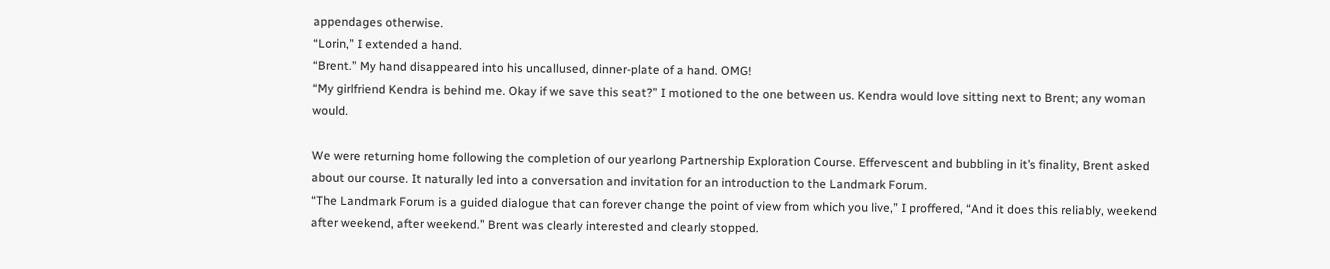appendages otherwise.
“Lorin,” I extended a hand.
“Brent.” My hand disappeared into his uncallused, dinner-plate of a hand. OMG!
“My girlfriend Kendra is behind me. Okay if we save this seat?” I motioned to the one between us. Kendra would love sitting next to Brent; any woman would.

We were returning home following the completion of our yearlong Partnership Exploration Course. Effervescent and bubbling in it’s finality, Brent asked about our course. It naturally led into a conversation and invitation for an introduction to the Landmark Forum.
“The Landmark Forum is a guided dialogue that can forever change the point of view from which you live,” I proffered, “And it does this reliably, weekend after weekend, after weekend.” Brent was clearly interested and clearly stopped.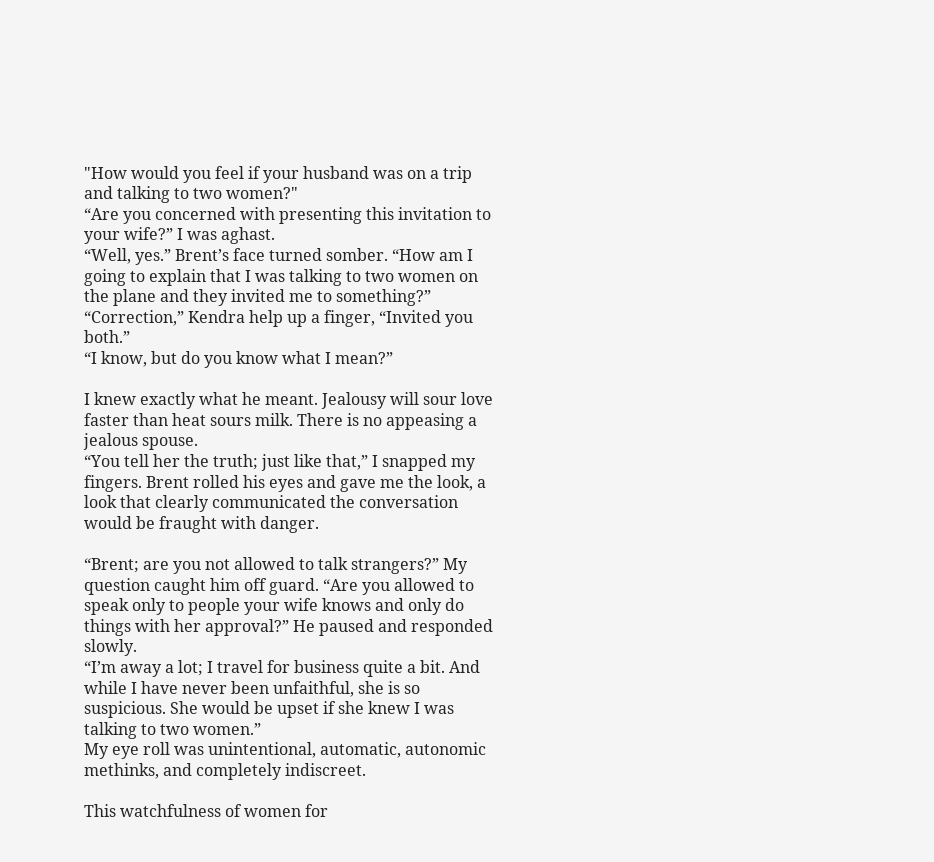"How would you feel if your husband was on a trip and talking to two women?"
“Are you concerned with presenting this invitation to your wife?” I was aghast.
“Well, yes.” Brent’s face turned somber. “How am I going to explain that I was talking to two women on the plane and they invited me to something?”
“Correction,” Kendra help up a finger, “Invited you both.”
“I know, but do you know what I mean?”

I knew exactly what he meant. Jealousy will sour love faster than heat sours milk. There is no appeasing a jealous spouse.
“You tell her the truth; just like that,” I snapped my fingers. Brent rolled his eyes and gave me the look, a look that clearly communicated the conversation would be fraught with danger.

“Brent; are you not allowed to talk strangers?” My question caught him off guard. “Are you allowed to speak only to people your wife knows and only do things with her approval?” He paused and responded slowly.
“I’m away a lot; I travel for business quite a bit. And while I have never been unfaithful, she is so suspicious. She would be upset if she knew I was talking to two women.”
My eye roll was unintentional, automatic, autonomic methinks, and completely indiscreet.

This watchfulness of women for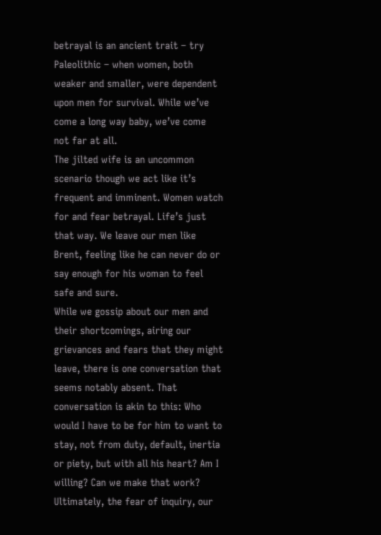betrayal is an ancient trait – try Paleolithic – when women, both weaker and smaller, were dependent upon men for survival. While we’ve come a long way baby, we’ve come not far at all.
The jilted wife is an uncommon scenario though we act like it’s frequent and imminent. Women watch for and fear betrayal. Life’s just that way. We leave our men like Brent, feeling like he can never do or say enough for his woman to feel safe and sure.
While we gossip about our men and their shortcomings, airing our grievances and fears that they might leave, there is one conversation that seems notably absent. That conversation is akin to this: Who would I have to be for him to want to stay, not from duty, default, inertia or piety, but with all his heart? Am I willing? Can we make that work?
Ultimately, the fear of inquiry, our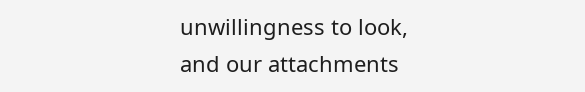unwillingness to look, and our attachments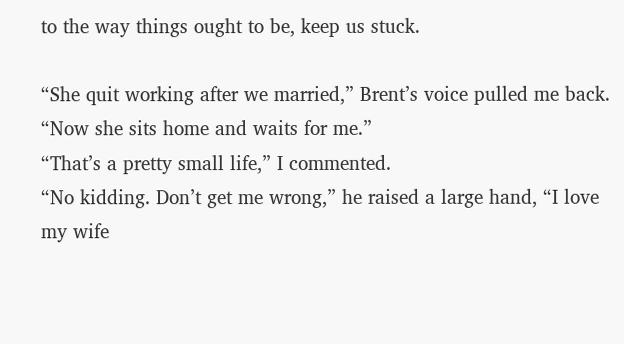to the way things ought to be, keep us stuck.

“She quit working after we married,” Brent’s voice pulled me back. “Now she sits home and waits for me.”
“That’s a pretty small life,” I commented.
“No kidding. Don’t get me wrong,” he raised a large hand, “I love my wife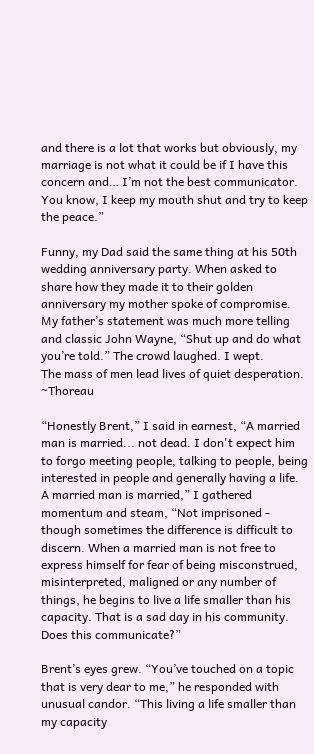and there is a lot that works but obviously, my marriage is not what it could be if I have this concern and… I’m not the best communicator. You know, I keep my mouth shut and try to keep the peace.”

Funny, my Dad said the same thing at his 50th wedding anniversary party. When asked to share how they made it to their golden anniversary my mother spoke of compromise. My father’s statement was much more telling and classic John Wayne, “Shut up and do what you’re told.” The crowd laughed. I wept.
The mass of men lead lives of quiet desperation. ~Thoreau

“Honestly Brent,” I said in earnest, “A married man is married... not dead. I don't expect him to forgo meeting people, talking to people, being interested in people and generally having a life. A married man is married,” I gathered momentum and steam, “Not imprisoned - though sometimes the difference is difficult to discern. When a married man is not free to express himself for fear of being misconstrued, misinterpreted, maligned or any number of things, he begins to live a life smaller than his capacity. That is a sad day in his community. Does this communicate?”

Brent’s eyes grew. “You’ve touched on a topic that is very dear to me,” he responded with unusual candor. “This living a life smaller than my capacity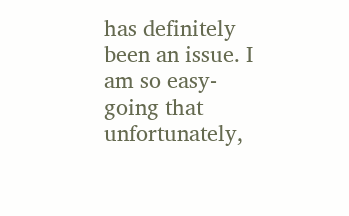has definitely been an issue. I am so easy-going that unfortunately,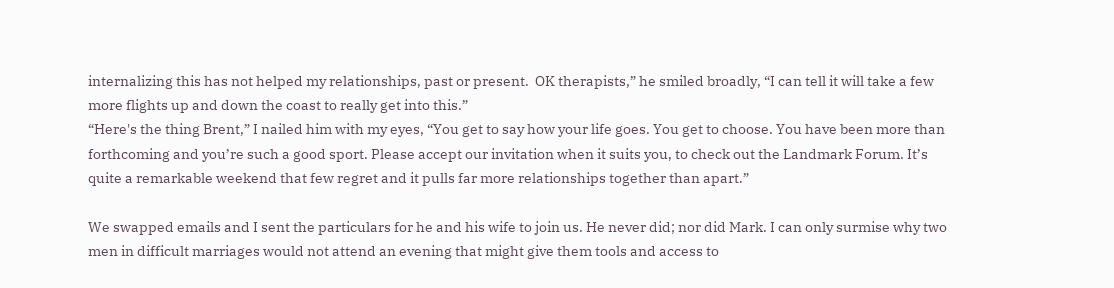internalizing this has not helped my relationships, past or present.  OK therapists,” he smiled broadly, “I can tell it will take a few more flights up and down the coast to really get into this.”
“Here's the thing Brent,” I nailed him with my eyes, “You get to say how your life goes. You get to choose. You have been more than forthcoming and you’re such a good sport. Please accept our invitation when it suits you, to check out the Landmark Forum. It’s quite a remarkable weekend that few regret and it pulls far more relationships together than apart.”

We swapped emails and I sent the particulars for he and his wife to join us. He never did; nor did Mark. I can only surmise why two men in difficult marriages would not attend an evening that might give them tools and access to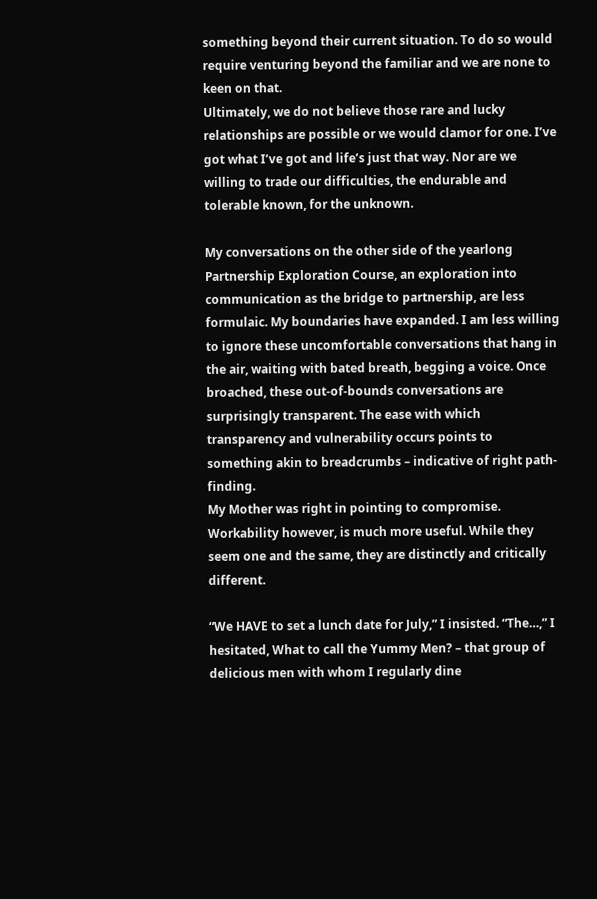something beyond their current situation. To do so would require venturing beyond the familiar and we are none to keen on that.
Ultimately, we do not believe those rare and lucky relationships are possible or we would clamor for one. I’ve got what I’ve got and life’s just that way. Nor are we willing to trade our difficulties, the endurable and tolerable known, for the unknown.

My conversations on the other side of the yearlong Partnership Exploration Course, an exploration into communication as the bridge to partnership, are less formulaic. My boundaries have expanded. I am less willing to ignore these uncomfortable conversations that hang in the air, waiting with bated breath, begging a voice. Once broached, these out-of-bounds conversations are surprisingly transparent. The ease with which transparency and vulnerability occurs points to something akin to breadcrumbs – indicative of right path-finding.
My Mother was right in pointing to compromise. Workability however, is much more useful. While they seem one and the same, they are distinctly and critically different.

“We HAVE to set a lunch date for July,” I insisted. “The…,” I hesitated, What to call the Yummy Men? – that group of delicious men with whom I regularly dine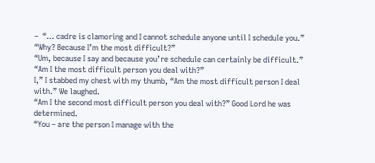–  “… cadre is clamoring and I cannot schedule anyone until I schedule you.”
“Why? Because I’m the most difficult?”
“Um, because I say and because you’re schedule can certainly be difficult.”
“Am I the most difficult person you deal with?”
I,” I stabbed my chest with my thumb, “Am the most difficult person I deal with.” We laughed.
“Am I the second most difficult person you deal with?” Good Lord he was determined.
“You – are the person I manage with the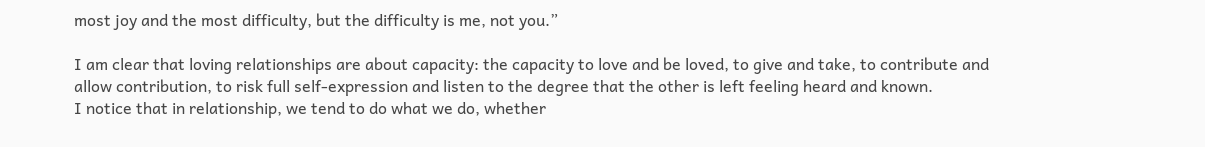most joy and the most difficulty, but the difficulty is me, not you.”

I am clear that loving relationships are about capacity: the capacity to love and be loved, to give and take, to contribute and allow contribution, to risk full self-expression and listen to the degree that the other is left feeling heard and known.
I notice that in relationship, we tend to do what we do, whether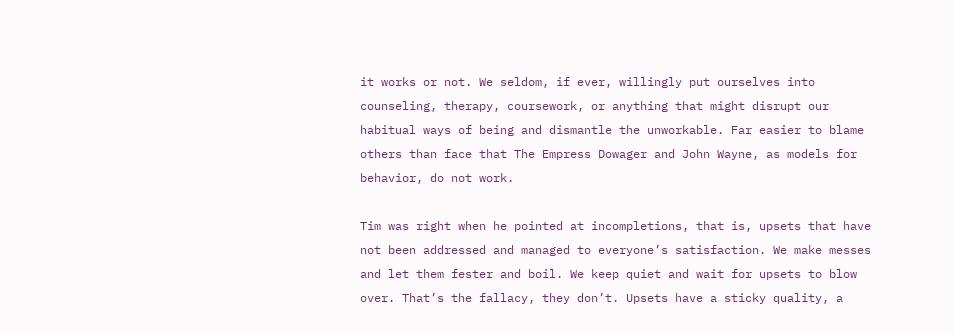it works or not. We seldom, if ever, willingly put ourselves into counseling, therapy, coursework, or anything that might disrupt our habitual ways of being and dismantle the unworkable. Far easier to blame others than face that The Empress Dowager and John Wayne, as models for behavior, do not work.

Tim was right when he pointed at incompletions, that is, upsets that have not been addressed and managed to everyone’s satisfaction. We make messes and let them fester and boil. We keep quiet and wait for upsets to blow over. That’s the fallacy, they don’t. Upsets have a sticky quality, a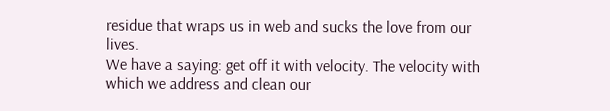residue that wraps us in web and sucks the love from our lives.
We have a saying: get off it with velocity. The velocity with which we address and clean our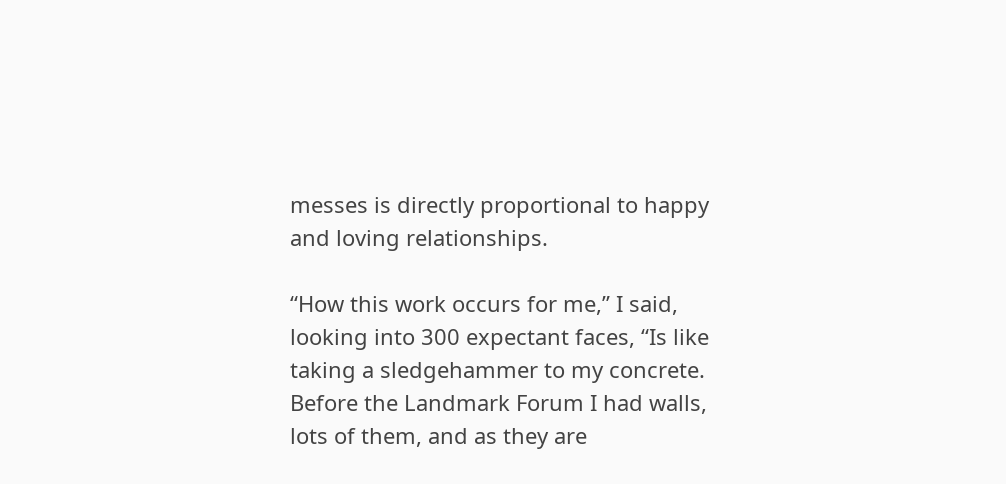messes is directly proportional to happy and loving relationships.

“How this work occurs for me,” I said, looking into 300 expectant faces, “Is like taking a sledgehammer to my concrete. Before the Landmark Forum I had walls, lots of them, and as they are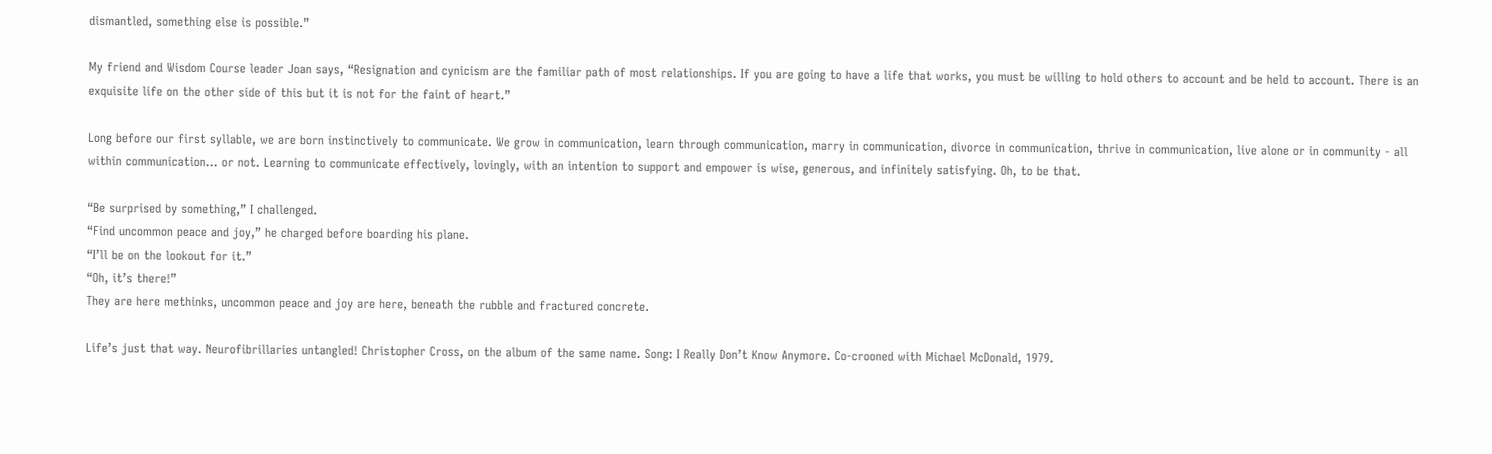dismantled, something else is possible.”

My friend and Wisdom Course leader Joan says, “Resignation and cynicism are the familiar path of most relationships. If you are going to have a life that works, you must be willing to hold others to account and be held to account. There is an exquisite life on the other side of this but it is not for the faint of heart.”

Long before our first syllable, we are born instinctively to communicate. We grow in communication, learn through communication, marry in communication, divorce in communication, thrive in communication, live alone or in community - all within communication... or not. Learning to communicate effectively, lovingly, with an intention to support and empower is wise, generous, and infinitely satisfying. Oh, to be that.

“Be surprised by something,” I challenged.
“Find uncommon peace and joy,” he charged before boarding his plane.
“I’ll be on the lookout for it.”
“Oh, it’s there!”
They are here methinks, uncommon peace and joy are here, beneath the rubble and fractured concrete.

Life’s just that way. Neurofibrillaries untangled! Christopher Cross, on the album of the same name. Song: I Really Don’t Know Anymore. Co-crooned with Michael McDonald, 1979.